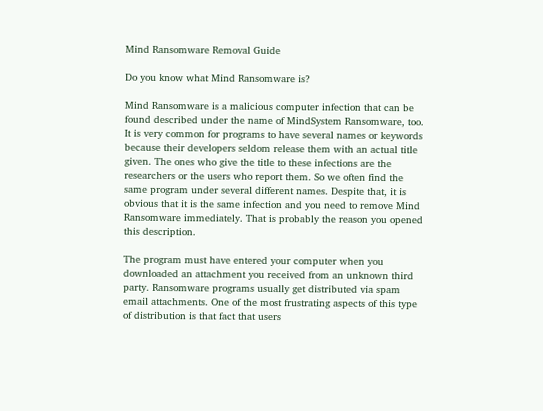Mind Ransomware Removal Guide

Do you know what Mind Ransomware is?

Mind Ransomware is a malicious computer infection that can be found described under the name of MindSystem Ransomware, too. It is very common for programs to have several names or keywords because their developers seldom release them with an actual title given. The ones who give the title to these infections are the researchers or the users who report them. So we often find the same program under several different names. Despite that, it is obvious that it is the same infection and you need to remove Mind Ransomware immediately. That is probably the reason you opened this description.

The program must have entered your computer when you downloaded an attachment you received from an unknown third party. Ransomware programs usually get distributed via spam email attachments. One of the most frustrating aspects of this type of distribution is that fact that users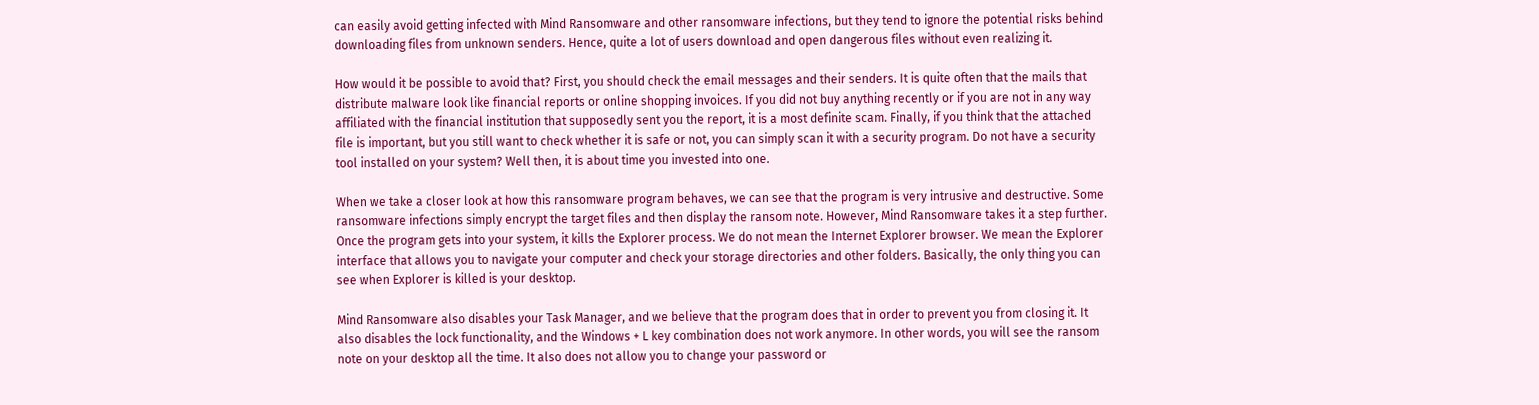can easily avoid getting infected with Mind Ransomware and other ransomware infections, but they tend to ignore the potential risks behind downloading files from unknown senders. Hence, quite a lot of users download and open dangerous files without even realizing it.

How would it be possible to avoid that? First, you should check the email messages and their senders. It is quite often that the mails that distribute malware look like financial reports or online shopping invoices. If you did not buy anything recently or if you are not in any way affiliated with the financial institution that supposedly sent you the report, it is a most definite scam. Finally, if you think that the attached file is important, but you still want to check whether it is safe or not, you can simply scan it with a security program. Do not have a security tool installed on your system? Well then, it is about time you invested into one.

When we take a closer look at how this ransomware program behaves, we can see that the program is very intrusive and destructive. Some ransomware infections simply encrypt the target files and then display the ransom note. However, Mind Ransomware takes it a step further. Once the program gets into your system, it kills the Explorer process. We do not mean the Internet Explorer browser. We mean the Explorer interface that allows you to navigate your computer and check your storage directories and other folders. Basically, the only thing you can see when Explorer is killed is your desktop.

Mind Ransomware also disables your Task Manager, and we believe that the program does that in order to prevent you from closing it. It also disables the lock functionality, and the Windows + L key combination does not work anymore. In other words, you will see the ransom note on your desktop all the time. It also does not allow you to change your password or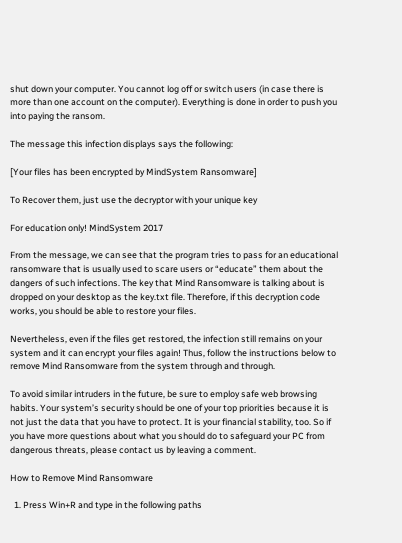shut down your computer. You cannot log off or switch users (in case there is more than one account on the computer). Everything is done in order to push you into paying the ransom.

The message this infection displays says the following:

[Your files has been encrypted by MindSystem Ransomware]

To Recover them, just use the decryptor with your unique key

For education only! MindSystem 2017

From the message, we can see that the program tries to pass for an educational ransomware that is usually used to scare users or “educate” them about the dangers of such infections. The key that Mind Ransomware is talking about is dropped on your desktop as the key.txt file. Therefore, if this decryption code works, you should be able to restore your files.

Nevertheless, even if the files get restored, the infection still remains on your system and it can encrypt your files again! Thus, follow the instructions below to remove Mind Ransomware from the system through and through.

To avoid similar intruders in the future, be sure to employ safe web browsing habits. Your system’s security should be one of your top priorities because it is not just the data that you have to protect. It is your financial stability, too. So if you have more questions about what you should do to safeguard your PC from dangerous threats, please contact us by leaving a comment.

How to Remove Mind Ransomware

  1. Press Win+R and type in the following paths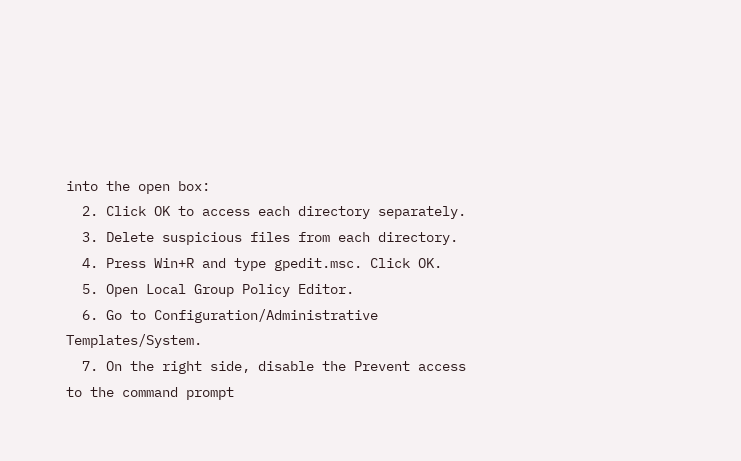into the open box:
  2. Click OK to access each directory separately.
  3. Delete suspicious files from each directory.
  4. Press Win+R and type gpedit.msc. Click OK.
  5. Open Local Group Policy Editor.
  6. Go to Configuration/Administrative Templates/System.
  7. On the right side, disable the Prevent access to the command prompt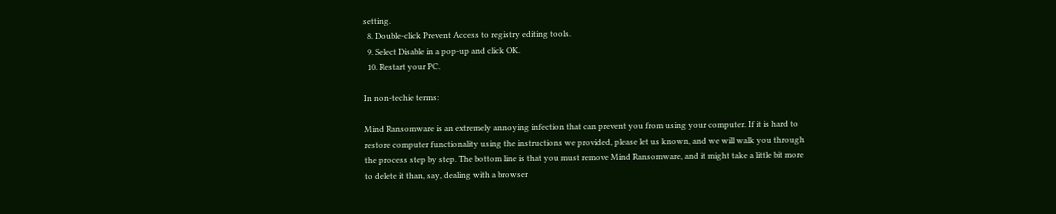setting.
  8. Double-click Prevent Access to registry editing tools.
  9. Select Disable in a pop-up and click OK.
  10. Restart your PC.

In non-techie terms:

Mind Ransomware is an extremely annoying infection that can prevent you from using your computer. If it is hard to restore computer functionality using the instructions we provided, please let us known, and we will walk you through the process step by step. The bottom line is that you must remove Mind Ransomware, and it might take a little bit more to delete it than, say, dealing with a browser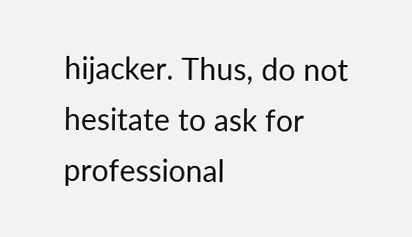hijacker. Thus, do not hesitate to ask for professional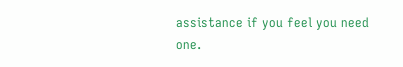assistance if you feel you need one.